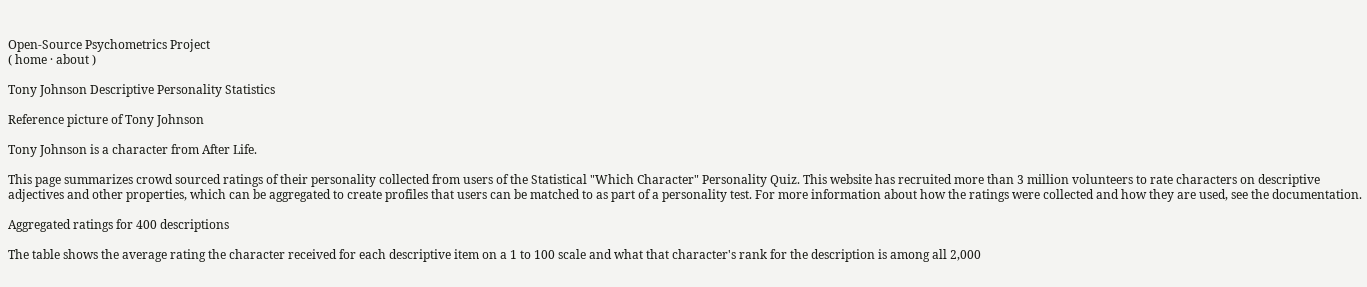Open-Source Psychometrics Project
( home · about )

Tony Johnson Descriptive Personality Statistics

Reference picture of Tony Johnson

Tony Johnson is a character from After Life.

This page summarizes crowd sourced ratings of their personality collected from users of the Statistical "Which Character" Personality Quiz. This website has recruited more than 3 million volunteers to rate characters on descriptive adjectives and other properties, which can be aggregated to create profiles that users can be matched to as part of a personality test. For more information about how the ratings were collected and how they are used, see the documentation.

Aggregated ratings for 400 descriptions

The table shows the average rating the character received for each descriptive item on a 1 to 100 scale and what that character's rank for the description is among all 2,000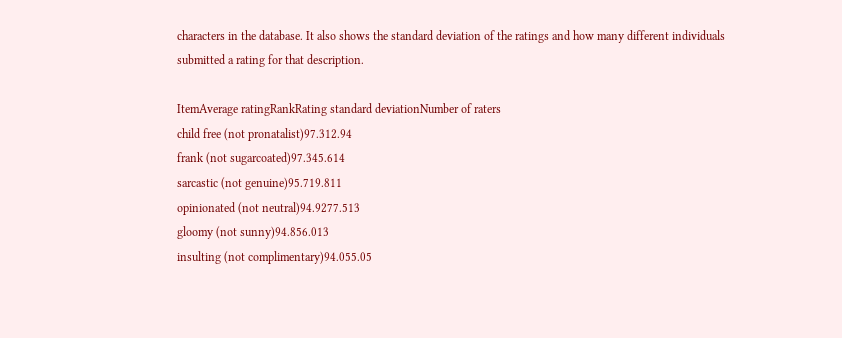characters in the database. It also shows the standard deviation of the ratings and how many different individuals submitted a rating for that description.

ItemAverage ratingRankRating standard deviationNumber of raters
child free (not pronatalist)97.312.94
frank (not sugarcoated)97.345.614
sarcastic (not genuine)95.719.811
opinionated (not neutral)94.9277.513
gloomy (not sunny)94.856.013
insulting (not complimentary)94.055.05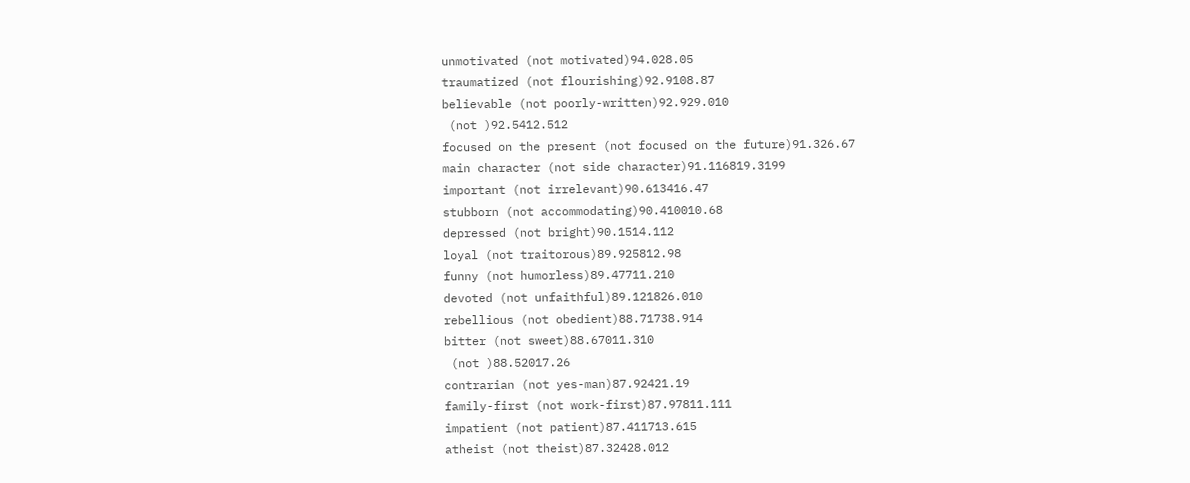unmotivated (not motivated)94.028.05
traumatized (not flourishing)92.9108.87
believable (not poorly-written)92.929.010
 (not )92.5412.512
focused on the present (not focused on the future)91.326.67
main character (not side character)91.116819.3199
important (not irrelevant)90.613416.47
stubborn (not accommodating)90.410010.68
depressed (not bright)90.1514.112
loyal (not traitorous)89.925812.98
funny (not humorless)89.47711.210
devoted (not unfaithful)89.121826.010
rebellious (not obedient)88.71738.914
bitter (not sweet)88.67011.310
 (not )88.52017.26
contrarian (not yes-man)87.92421.19
family-first (not work-first)87.97811.111
impatient (not patient)87.411713.615
atheist (not theist)87.32428.012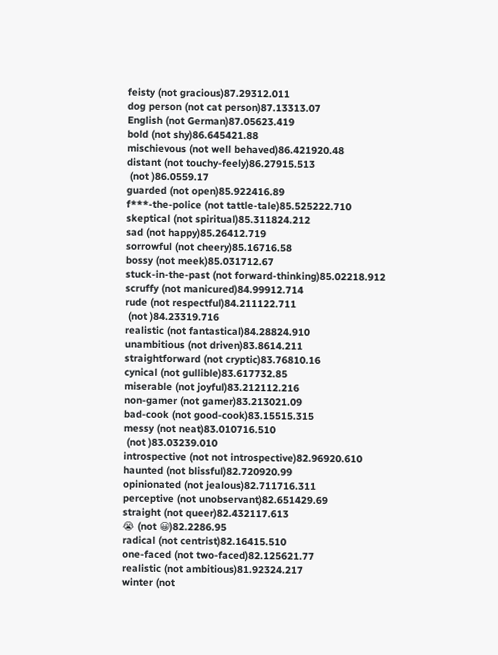feisty (not gracious)87.29312.011
dog person (not cat person)87.13313.07
English (not German)87.05623.419
bold (not shy)86.645421.88
mischievous (not well behaved)86.421920.48
distant (not touchy-feely)86.27915.513
 (not )86.0559.17
guarded (not open)85.922416.89
f***-the-police (not tattle-tale)85.525222.710
skeptical (not spiritual)85.311824.212
sad (not happy)85.26412.719
sorrowful (not cheery)85.16716.58
bossy (not meek)85.031712.67
stuck-in-the-past (not forward-thinking)85.02218.912
scruffy (not manicured)84.99912.714
rude (not respectful)84.211122.711
 (not )84.23319.716
realistic (not fantastical)84.28824.910
unambitious (not driven)83.8614.211
straightforward (not cryptic)83.76810.16
cynical (not gullible)83.617732.85
miserable (not joyful)83.212112.216
non-gamer (not gamer)83.213021.09
bad-cook (not good-cook)83.15515.315
messy (not neat)83.010716.510
 (not )83.03239.010
introspective (not not introspective)82.96920.610
haunted (not blissful)82.720920.99
opinionated (not jealous)82.711716.311
perceptive (not unobservant)82.651429.69
straight (not queer)82.432117.613
😭 (not 😀)82.2286.95
radical (not centrist)82.16415.510
one-faced (not two-faced)82.125621.77
realistic (not ambitious)81.92324.217
winter (not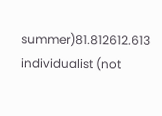summer)81.812612.613
individualist (not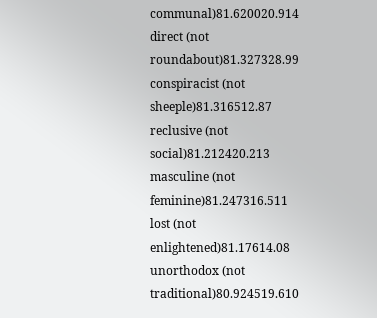communal)81.620020.914
direct (not roundabout)81.327328.99
conspiracist (not sheeple)81.316512.87
reclusive (not social)81.212420.213
masculine (not feminine)81.247316.511
lost (not enlightened)81.17614.08
unorthodox (not traditional)80.924519.610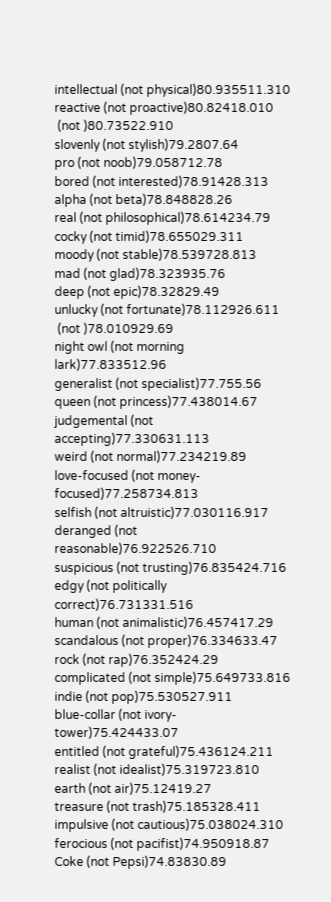intellectual (not physical)80.935511.310
reactive (not proactive)80.82418.010
 (not )80.73522.910
slovenly (not stylish)79.2807.64
pro (not noob)79.058712.78
bored (not interested)78.91428.313
alpha (not beta)78.848828.26
real (not philosophical)78.614234.79
cocky (not timid)78.655029.311
moody (not stable)78.539728.813
mad (not glad)78.323935.76
deep (not epic)78.32829.49
unlucky (not fortunate)78.112926.611
 (not )78.010929.69
night owl (not morning lark)77.833512.96
generalist (not specialist)77.755.56
queen (not princess)77.438014.67
judgemental (not accepting)77.330631.113
weird (not normal)77.234219.89
love-focused (not money-focused)77.258734.813
selfish (not altruistic)77.030116.917
deranged (not reasonable)76.922526.710
suspicious (not trusting)76.835424.716
edgy (not politically correct)76.731331.516
human (not animalistic)76.457417.29
scandalous (not proper)76.334633.47
rock (not rap)76.352424.29
complicated (not simple)75.649733.816
indie (not pop)75.530527.911
blue-collar (not ivory-tower)75.424433.07
entitled (not grateful)75.436124.211
realist (not idealist)75.319723.810
earth (not air)75.12419.27
treasure (not trash)75.185328.411
impulsive (not cautious)75.038024.310
ferocious (not pacifist)74.950918.87
Coke (not Pepsi)74.83830.89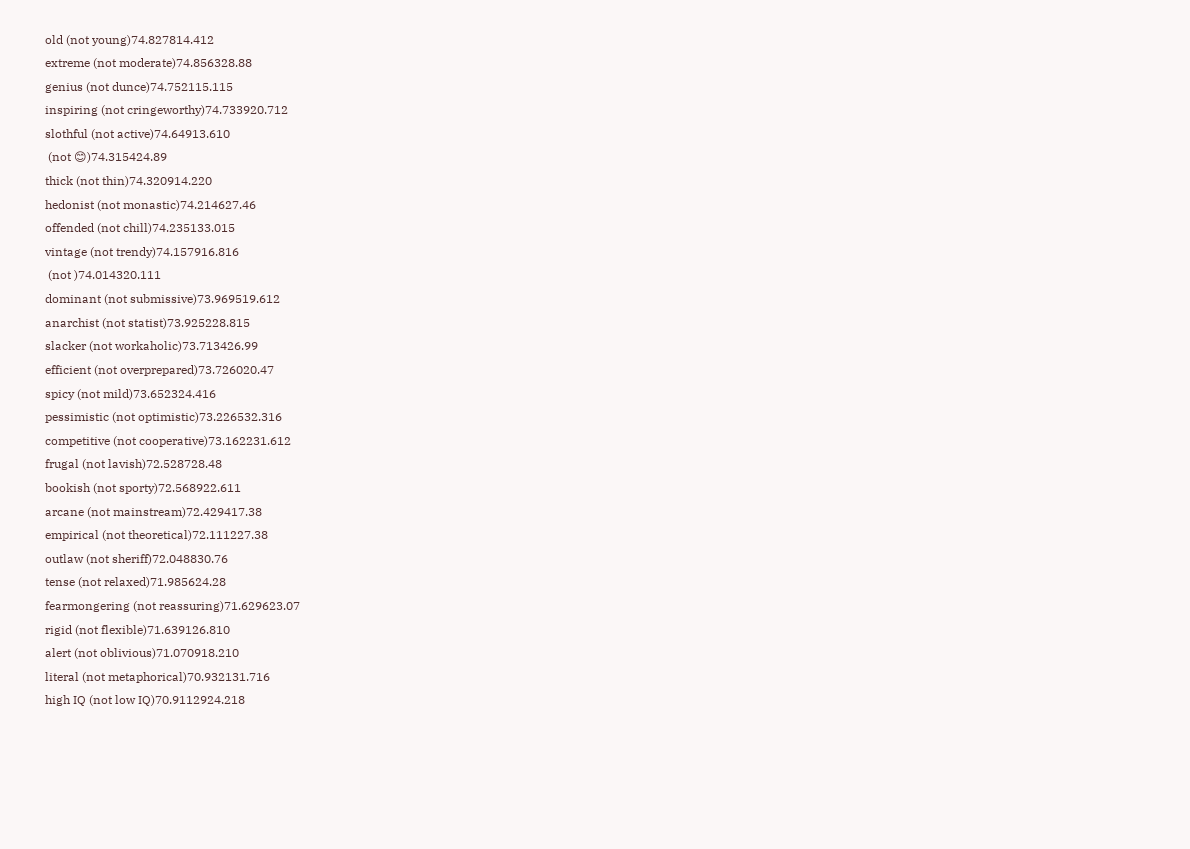old (not young)74.827814.412
extreme (not moderate)74.856328.88
genius (not dunce)74.752115.115
inspiring (not cringeworthy)74.733920.712
slothful (not active)74.64913.610
 (not 😊)74.315424.89
thick (not thin)74.320914.220
hedonist (not monastic)74.214627.46
offended (not chill)74.235133.015
vintage (not trendy)74.157916.816
 (not )74.014320.111
dominant (not submissive)73.969519.612
anarchist (not statist)73.925228.815
slacker (not workaholic)73.713426.99
efficient (not overprepared)73.726020.47
spicy (not mild)73.652324.416
pessimistic (not optimistic)73.226532.316
competitive (not cooperative)73.162231.612
frugal (not lavish)72.528728.48
bookish (not sporty)72.568922.611
arcane (not mainstream)72.429417.38
empirical (not theoretical)72.111227.38
outlaw (not sheriff)72.048830.76
tense (not relaxed)71.985624.28
fearmongering (not reassuring)71.629623.07
rigid (not flexible)71.639126.810
alert (not oblivious)71.070918.210
literal (not metaphorical)70.932131.716
high IQ (not low IQ)70.9112924.218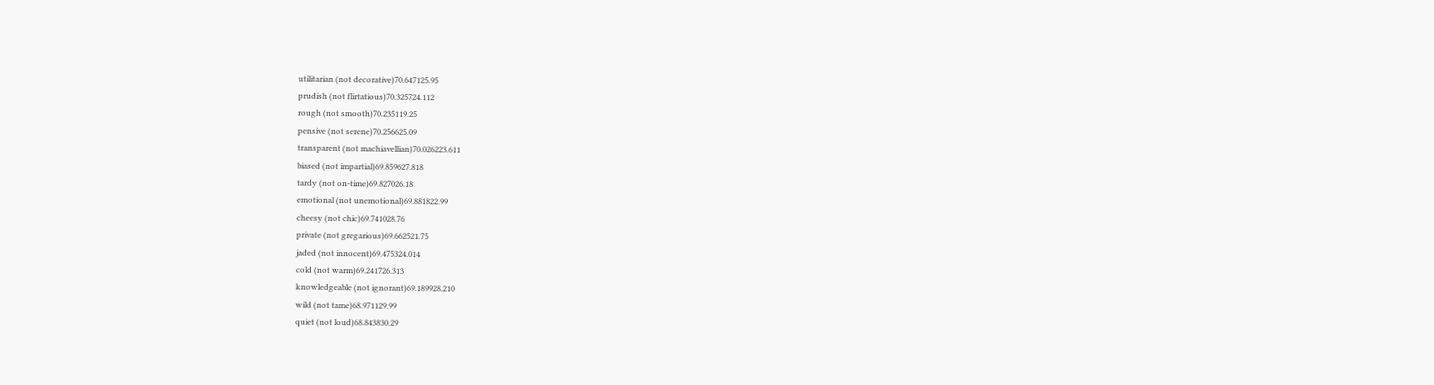utilitarian (not decorative)70.647125.95
prudish (not flirtatious)70.325724.112
rough (not smooth)70.235119.25
pensive (not serene)70.256625.09
transparent (not machiavellian)70.026223.611
biased (not impartial)69.859627.818
tardy (not on-time)69.827026.18
emotional (not unemotional)69.881822.99
cheesy (not chic)69.741028.76
private (not gregarious)69.662521.75
jaded (not innocent)69.475324.014
cold (not warm)69.241726.313
knowledgeable (not ignorant)69.189928.210
wild (not tame)68.971129.99
quiet (not loud)68.843830.29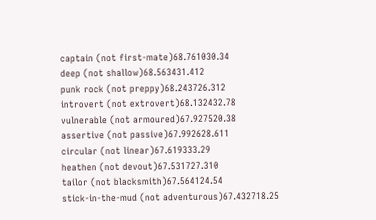captain (not first-mate)68.761030.34
deep (not shallow)68.563431.412
punk rock (not preppy)68.243726.312
introvert (not extrovert)68.132432.78
vulnerable (not armoured)67.927520.38
assertive (not passive)67.992628.611
circular (not linear)67.619333.29
heathen (not devout)67.531727.310
tailor (not blacksmith)67.564124.54
stick-in-the-mud (not adventurous)67.432718.25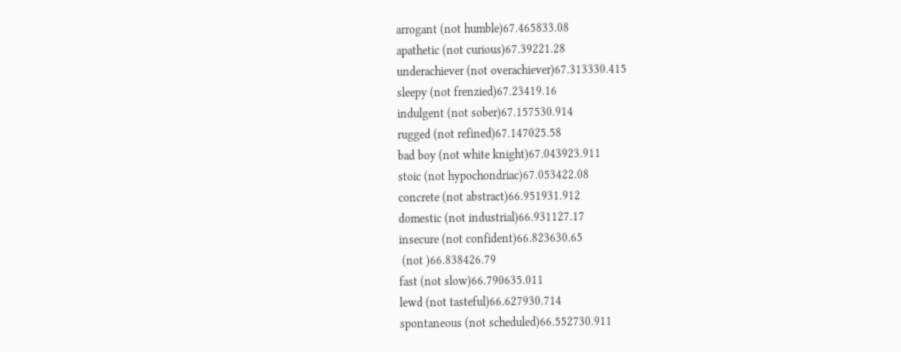arrogant (not humble)67.465833.08
apathetic (not curious)67.39221.28
underachiever (not overachiever)67.313330.415
sleepy (not frenzied)67.23419.16
indulgent (not sober)67.157530.914
rugged (not refined)67.147025.58
bad boy (not white knight)67.043923.911
stoic (not hypochondriac)67.053422.08
concrete (not abstract)66.951931.912
domestic (not industrial)66.931127.17
insecure (not confident)66.823630.65
 (not )66.838426.79
fast (not slow)66.790635.011
lewd (not tasteful)66.627930.714
spontaneous (not scheduled)66.552730.911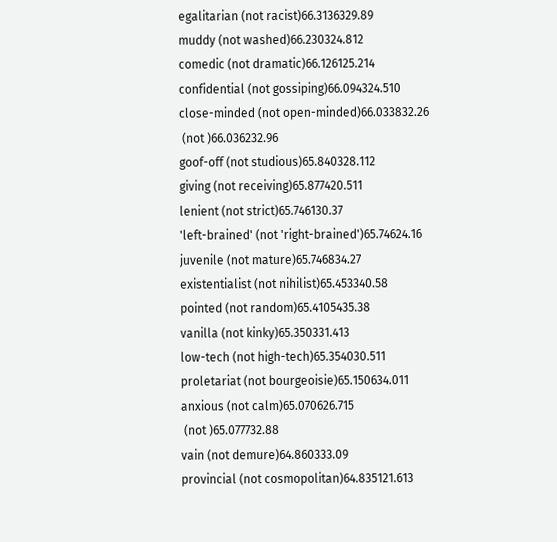egalitarian (not racist)66.3136329.89
muddy (not washed)66.230324.812
comedic (not dramatic)66.126125.214
confidential (not gossiping)66.094324.510
close-minded (not open-minded)66.033832.26
 (not )66.036232.96
goof-off (not studious)65.840328.112
giving (not receiving)65.877420.511
lenient (not strict)65.746130.37
'left-brained' (not 'right-brained')65.74624.16
juvenile (not mature)65.746834.27
existentialist (not nihilist)65.453340.58
pointed (not random)65.4105435.38
vanilla (not kinky)65.350331.413
low-tech (not high-tech)65.354030.511
proletariat (not bourgeoisie)65.150634.011
anxious (not calm)65.070626.715
 (not )65.077732.88
vain (not demure)64.860333.09
provincial (not cosmopolitan)64.835121.613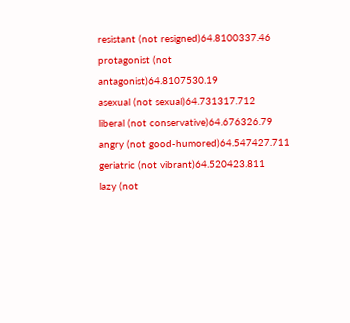resistant (not resigned)64.8100337.46
protagonist (not antagonist)64.8107530.19
asexual (not sexual)64.731317.712
liberal (not conservative)64.676326.79
angry (not good-humored)64.547427.711
geriatric (not vibrant)64.520423.811
lazy (not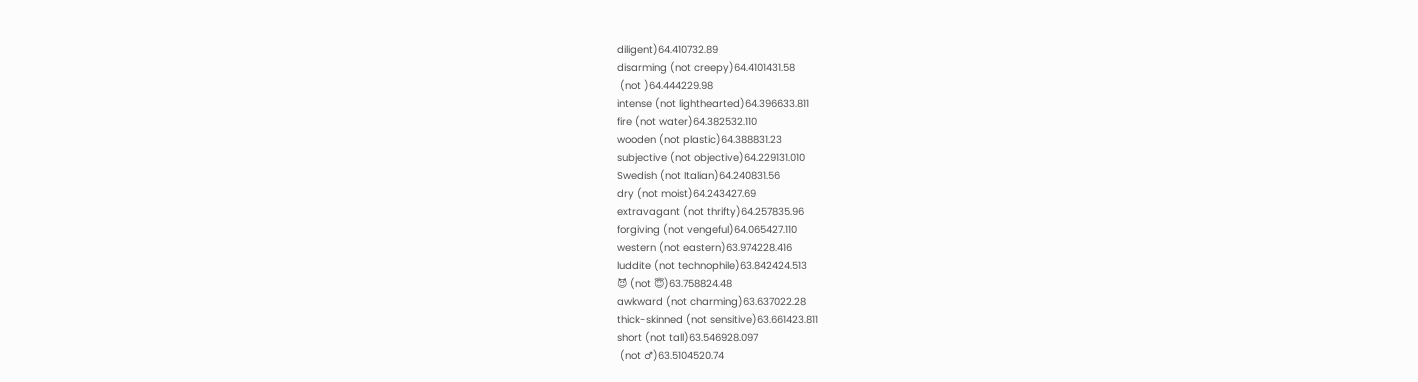diligent)64.410732.89
disarming (not creepy)64.4101431.58
 (not )64.444229.98
intense (not lighthearted)64.396633.811
fire (not water)64.382532.110
wooden (not plastic)64.388831.23
subjective (not objective)64.229131.010
Swedish (not Italian)64.240831.56
dry (not moist)64.243427.69
extravagant (not thrifty)64.257835.96
forgiving (not vengeful)64.065427.110
western (not eastern)63.974228.416
luddite (not technophile)63.842424.513
😈 (not 😇)63.758824.48
awkward (not charming)63.637022.28
thick-skinned (not sensitive)63.661423.811
short (not tall)63.546928.097
 (not ♂)63.5104520.74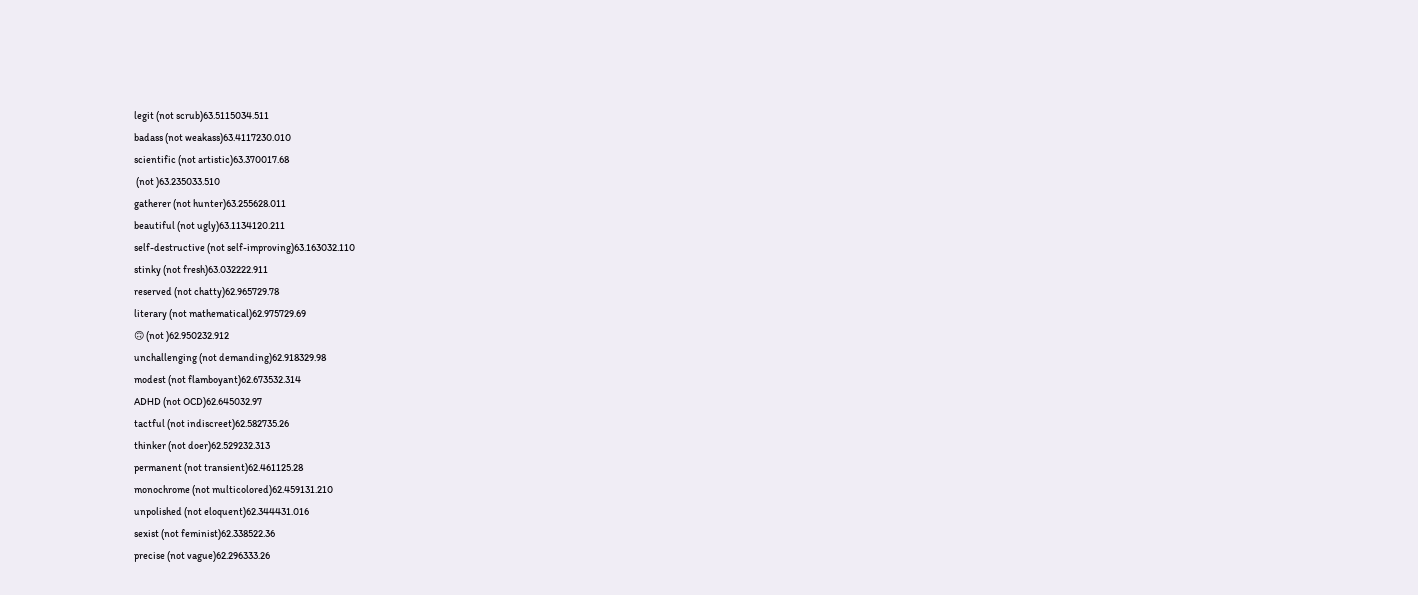legit (not scrub)63.5115034.511
badass (not weakass)63.4117230.010
scientific (not artistic)63.370017.68
 (not )63.235033.510
gatherer (not hunter)63.255628.011
beautiful (not ugly)63.1134120.211
self-destructive (not self-improving)63.163032.110
stinky (not fresh)63.032222.911
reserved (not chatty)62.965729.78
literary (not mathematical)62.975729.69
🙃 (not )62.950232.912
unchallenging (not demanding)62.918329.98
modest (not flamboyant)62.673532.314
ADHD (not OCD)62.645032.97
tactful (not indiscreet)62.582735.26
thinker (not doer)62.529232.313
permanent (not transient)62.461125.28
monochrome (not multicolored)62.459131.210
unpolished (not eloquent)62.344431.016
sexist (not feminist)62.338522.36
precise (not vague)62.296333.26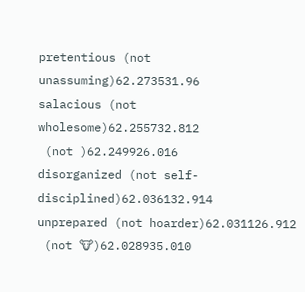pretentious (not unassuming)62.273531.96
salacious (not wholesome)62.255732.812
 (not )62.249926.016
disorganized (not self-disciplined)62.036132.914
unprepared (not hoarder)62.031126.912
 (not 🐮)62.028935.010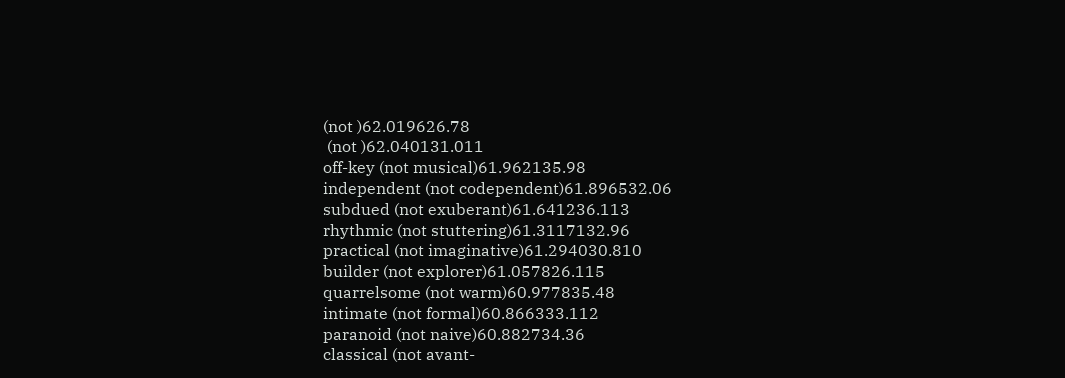(not )62.019626.78
 (not )62.040131.011
off-key (not musical)61.962135.98
independent (not codependent)61.896532.06
subdued (not exuberant)61.641236.113
rhythmic (not stuttering)61.3117132.96
practical (not imaginative)61.294030.810
builder (not explorer)61.057826.115
quarrelsome (not warm)60.977835.48
intimate (not formal)60.866333.112
paranoid (not naive)60.882734.36
classical (not avant-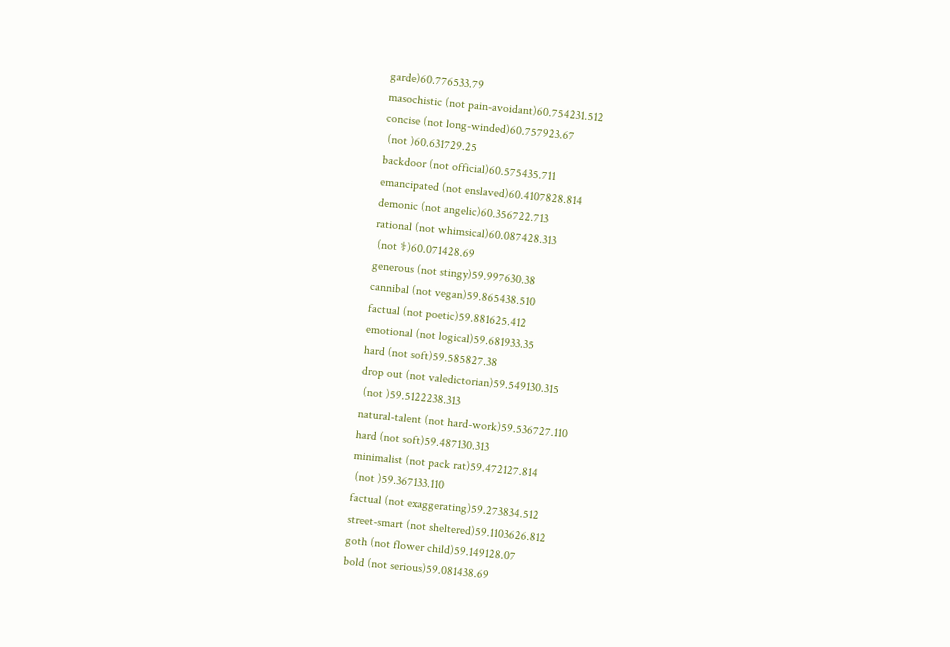garde)60.776533.79
masochistic (not pain-avoidant)60.754231.512
concise (not long-winded)60.757923.67
 (not )60.631729.25
backdoor (not official)60.575435.711
emancipated (not enslaved)60.4107828.814
demonic (not angelic)60.356722.713
rational (not whimsical)60.087428.313
 (not ⚕)60.071428.69
generous (not stingy)59.997630.38
cannibal (not vegan)59.865438.510
factual (not poetic)59.881625.412
emotional (not logical)59.681933.35
hard (not soft)59.585827.38
drop out (not valedictorian)59.549130.315
 (not )59.5122238.313
natural-talent (not hard-work)59.536727.110
hard (not soft)59.487130.313
minimalist (not pack rat)59.472127.814
 (not )59.367133.110
factual (not exaggerating)59.273834.512
street-smart (not sheltered)59.1103626.812
goth (not flower child)59.149128.07
bold (not serious)59.081438.69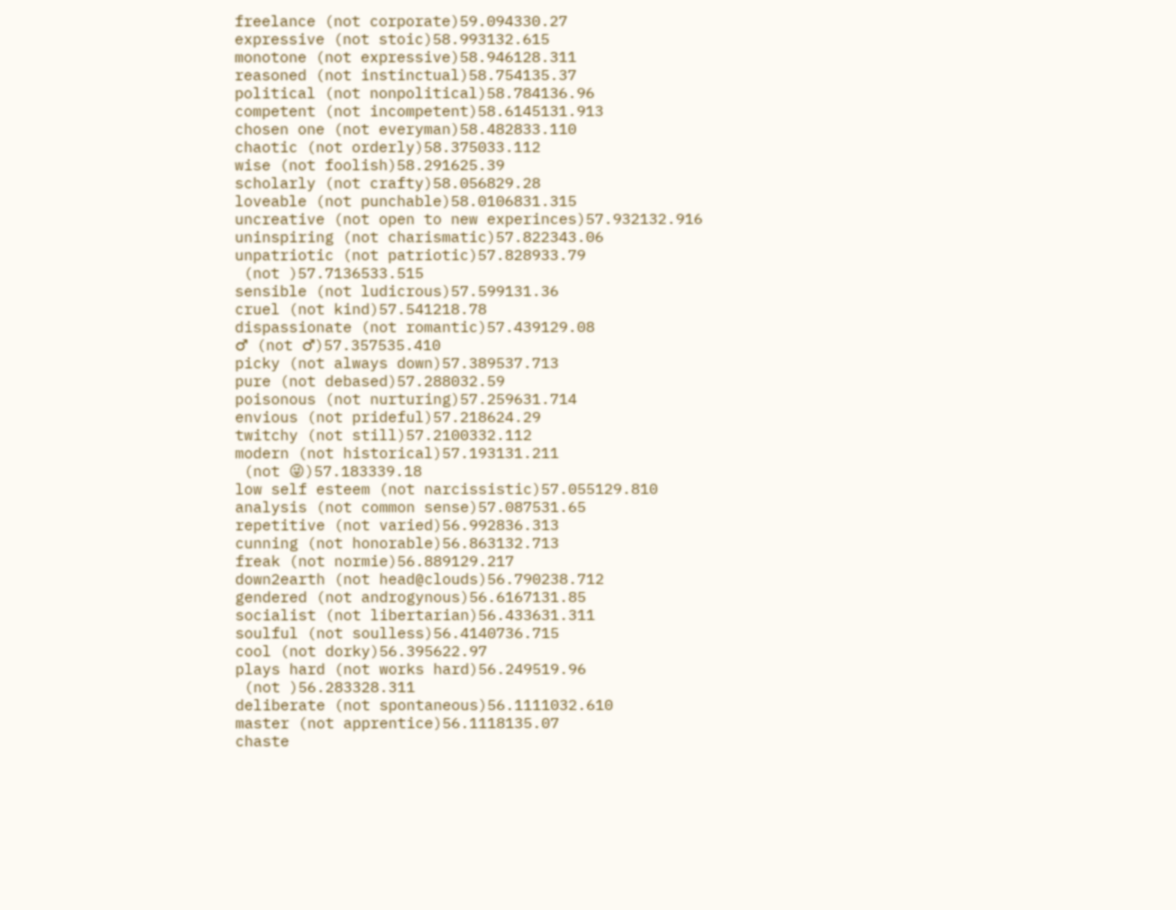freelance (not corporate)59.094330.27
expressive (not stoic)58.993132.615
monotone (not expressive)58.946128.311
reasoned (not instinctual)58.754135.37
political (not nonpolitical)58.784136.96
competent (not incompetent)58.6145131.913
chosen one (not everyman)58.482833.110
chaotic (not orderly)58.375033.112
wise (not foolish)58.291625.39
scholarly (not crafty)58.056829.28
loveable (not punchable)58.0106831.315
uncreative (not open to new experinces)57.932132.916
uninspiring (not charismatic)57.822343.06
unpatriotic (not patriotic)57.828933.79
 (not )57.7136533.515
sensible (not ludicrous)57.599131.36
cruel (not kind)57.541218.78
dispassionate (not romantic)57.439129.08
♂ (not ♂)57.357535.410
picky (not always down)57.389537.713
pure (not debased)57.288032.59
poisonous (not nurturing)57.259631.714
envious (not prideful)57.218624.29
twitchy (not still)57.2100332.112
modern (not historical)57.193131.211
 (not 😜)57.183339.18
low self esteem (not narcissistic)57.055129.810
analysis (not common sense)57.087531.65
repetitive (not varied)56.992836.313
cunning (not honorable)56.863132.713
freak (not normie)56.889129.217
down2earth (not head@clouds)56.790238.712
gendered (not androgynous)56.6167131.85
socialist (not libertarian)56.433631.311
soulful (not soulless)56.4140736.715
cool (not dorky)56.395622.97
plays hard (not works hard)56.249519.96
 (not )56.283328.311
deliberate (not spontaneous)56.1111032.610
master (not apprentice)56.1118135.07
chaste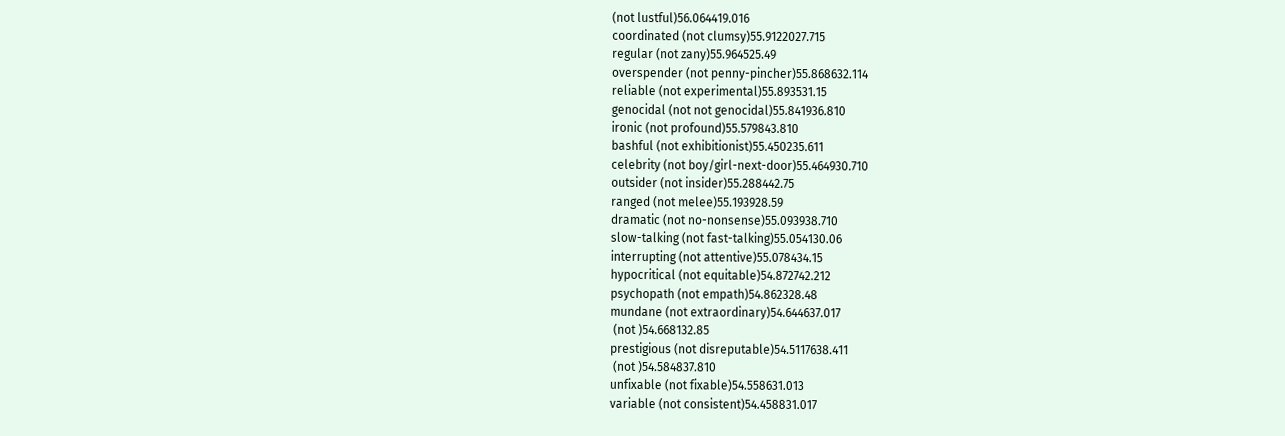(not lustful)56.064419.016
coordinated (not clumsy)55.9122027.715
regular (not zany)55.964525.49
overspender (not penny-pincher)55.868632.114
reliable (not experimental)55.893531.15
genocidal (not not genocidal)55.841936.810
ironic (not profound)55.579843.810
bashful (not exhibitionist)55.450235.611
celebrity (not boy/girl-next-door)55.464930.710
outsider (not insider)55.288442.75
ranged (not melee)55.193928.59
dramatic (not no-nonsense)55.093938.710
slow-talking (not fast-talking)55.054130.06
interrupting (not attentive)55.078434.15
hypocritical (not equitable)54.872742.212
psychopath (not empath)54.862328.48
mundane (not extraordinary)54.644637.017
 (not )54.668132.85
prestigious (not disreputable)54.5117638.411
 (not )54.584837.810
unfixable (not fixable)54.558631.013
variable (not consistent)54.458831.017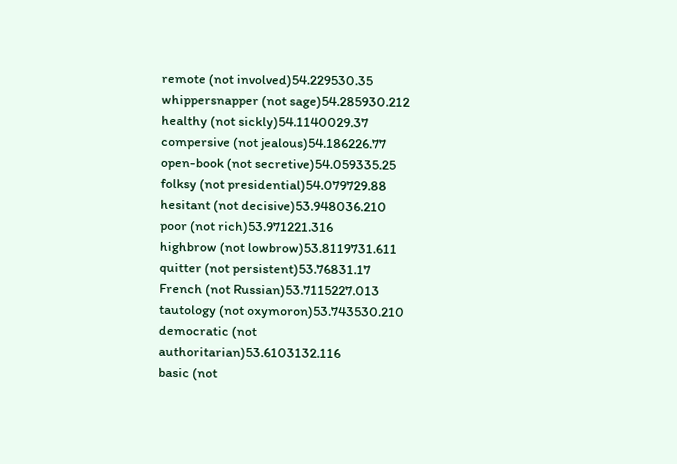remote (not involved)54.229530.35
whippersnapper (not sage)54.285930.212
healthy (not sickly)54.1140029.37
compersive (not jealous)54.186226.77
open-book (not secretive)54.059335.25
folksy (not presidential)54.079729.88
hesitant (not decisive)53.948036.210
poor (not rich)53.971221.316
highbrow (not lowbrow)53.8119731.611
quitter (not persistent)53.76831.17
French (not Russian)53.7115227.013
tautology (not oxymoron)53.743530.210
democratic (not authoritarian)53.6103132.116
basic (not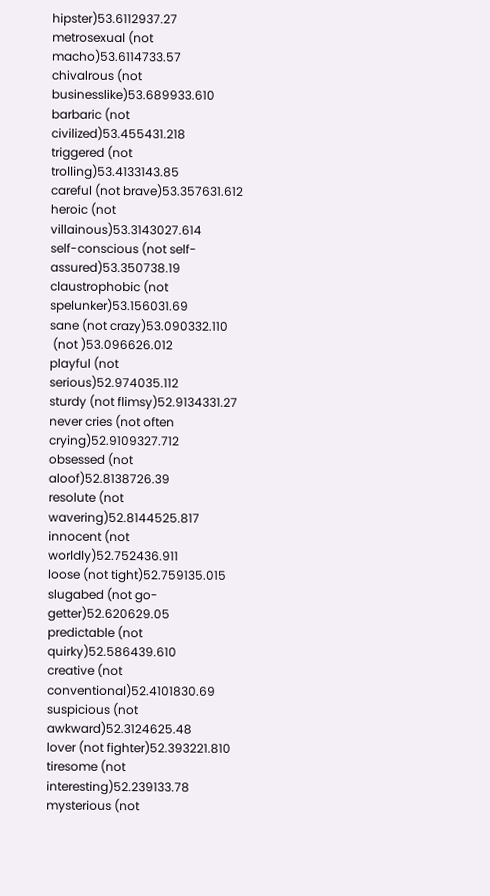hipster)53.6112937.27
metrosexual (not macho)53.6114733.57
chivalrous (not businesslike)53.689933.610
barbaric (not civilized)53.455431.218
triggered (not trolling)53.4133143.85
careful (not brave)53.357631.612
heroic (not villainous)53.3143027.614
self-conscious (not self-assured)53.350738.19
claustrophobic (not spelunker)53.156031.69
sane (not crazy)53.090332.110
 (not )53.096626.012
playful (not serious)52.974035.112
sturdy (not flimsy)52.9134331.27
never cries (not often crying)52.9109327.712
obsessed (not aloof)52.8138726.39
resolute (not wavering)52.8144525.817
innocent (not worldly)52.752436.911
loose (not tight)52.759135.015
slugabed (not go-getter)52.620629.05
predictable (not quirky)52.586439.610
creative (not conventional)52.4101830.69
suspicious (not awkward)52.3124625.48
lover (not fighter)52.393221.810
tiresome (not interesting)52.239133.78
mysterious (not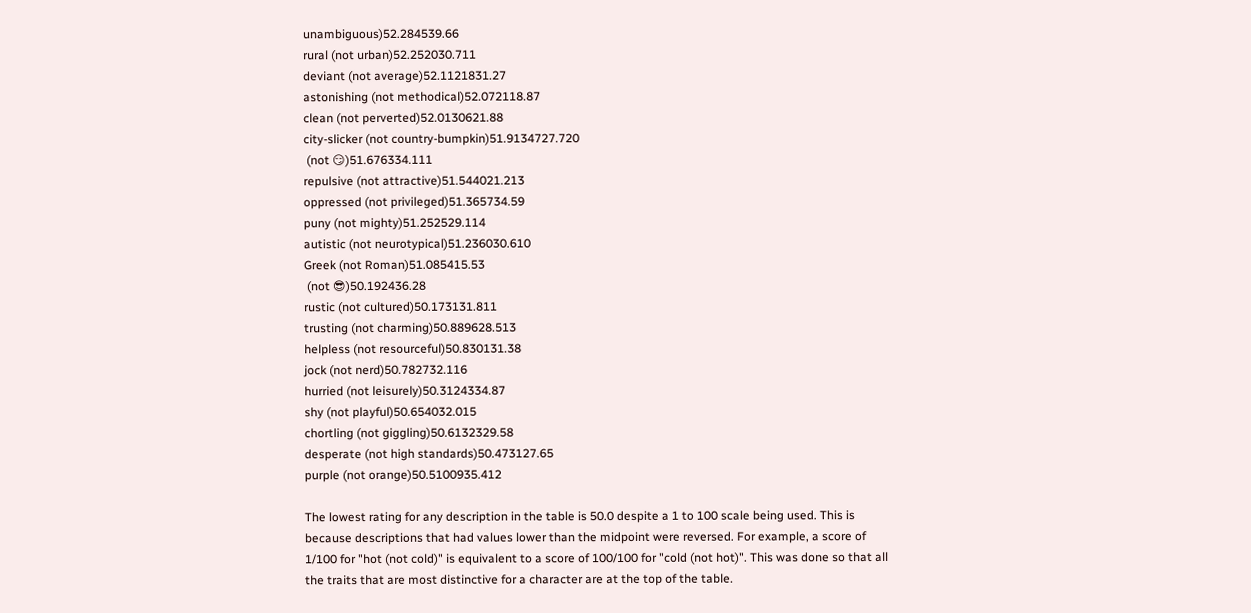unambiguous)52.284539.66
rural (not urban)52.252030.711
deviant (not average)52.1121831.27
astonishing (not methodical)52.072118.87
clean (not perverted)52.0130621.88
city-slicker (not country-bumpkin)51.9134727.720
 (not 😏)51.676334.111
repulsive (not attractive)51.544021.213
oppressed (not privileged)51.365734.59
puny (not mighty)51.252529.114
autistic (not neurotypical)51.236030.610
Greek (not Roman)51.085415.53
 (not 😎)50.192436.28
rustic (not cultured)50.173131.811
trusting (not charming)50.889628.513
helpless (not resourceful)50.830131.38
jock (not nerd)50.782732.116
hurried (not leisurely)50.3124334.87
shy (not playful)50.654032.015
chortling (not giggling)50.6132329.58
desperate (not high standards)50.473127.65
purple (not orange)50.5100935.412

The lowest rating for any description in the table is 50.0 despite a 1 to 100 scale being used. This is because descriptions that had values lower than the midpoint were reversed. For example, a score of 1/100 for "hot (not cold)" is equivalent to a score of 100/100 for "cold (not hot)". This was done so that all the traits that are most distinctive for a character are at the top of the table.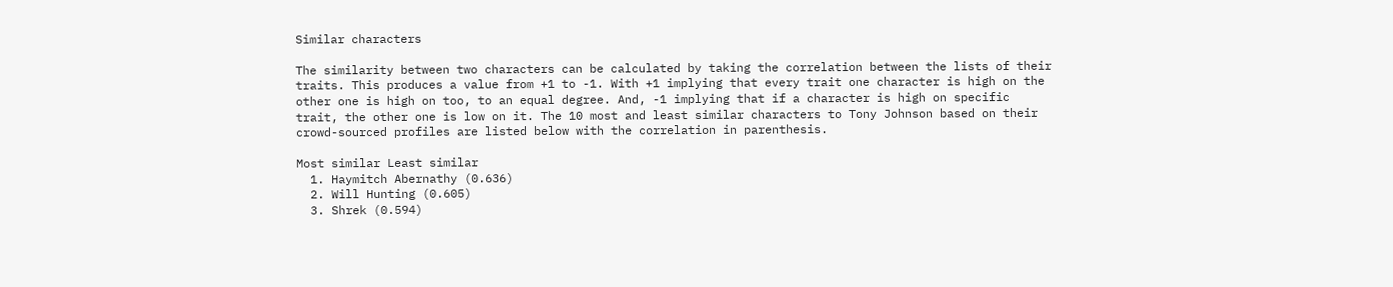Similar characters

The similarity between two characters can be calculated by taking the correlation between the lists of their traits. This produces a value from +1 to -1. With +1 implying that every trait one character is high on the other one is high on too, to an equal degree. And, -1 implying that if a character is high on specific trait, the other one is low on it. The 10 most and least similar characters to Tony Johnson based on their crowd-sourced profiles are listed below with the correlation in parenthesis.

Most similar Least similar
  1. Haymitch Abernathy (0.636)
  2. Will Hunting (0.605)
  3. Shrek (0.594)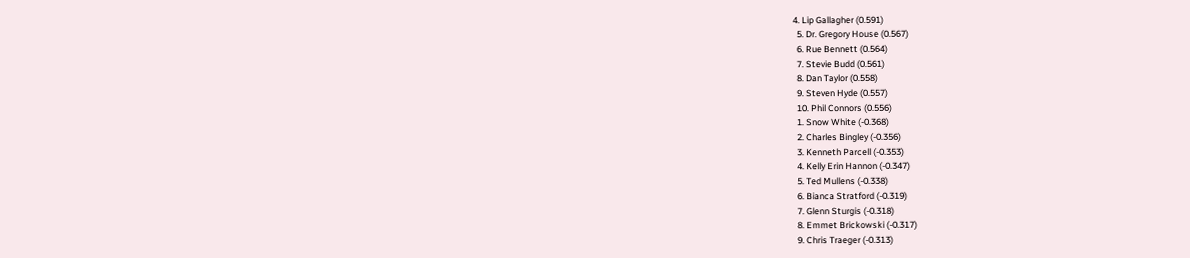4. Lip Gallagher (0.591)
  5. Dr. Gregory House (0.567)
  6. Rue Bennett (0.564)
  7. Stevie Budd (0.561)
  8. Dan Taylor (0.558)
  9. Steven Hyde (0.557)
  10. Phil Connors (0.556)
  1. Snow White (-0.368)
  2. Charles Bingley (-0.356)
  3. Kenneth Parcell (-0.353)
  4. Kelly Erin Hannon (-0.347)
  5. Ted Mullens (-0.338)
  6. Bianca Stratford (-0.319)
  7. Glenn Sturgis (-0.318)
  8. Emmet Brickowski (-0.317)
  9. Chris Traeger (-0.313)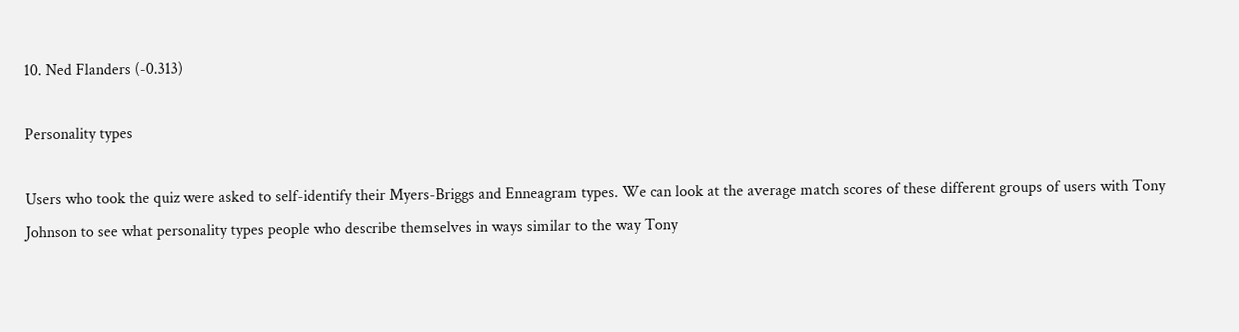10. Ned Flanders (-0.313)

Personality types

Users who took the quiz were asked to self-identify their Myers-Briggs and Enneagram types. We can look at the average match scores of these different groups of users with Tony Johnson to see what personality types people who describe themselves in ways similar to the way Tony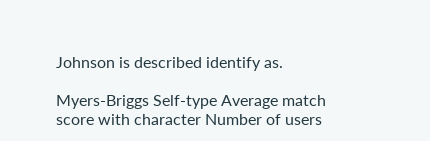Johnson is described identify as.

Myers-Briggs Self-type Average match score with character Number of users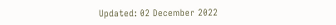Updated: 02 December 2022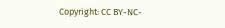Copyright: CC BY-NC-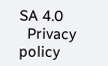SA 4.0
  Privacy policy